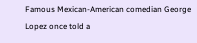Famous Mexican-American comedian George Lopez once told a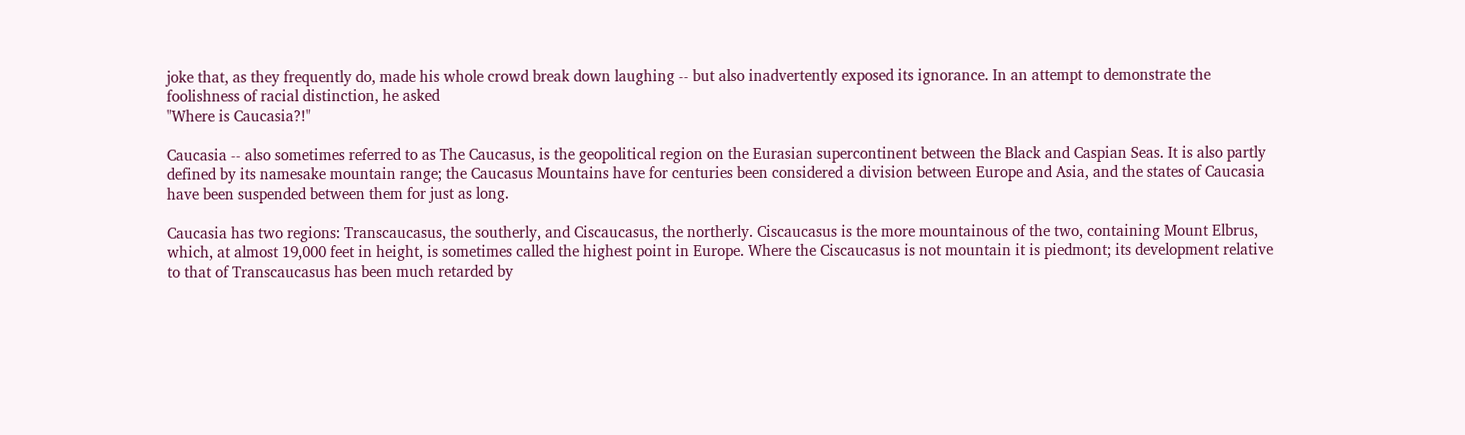joke that, as they frequently do, made his whole crowd break down laughing -- but also inadvertently exposed its ignorance. In an attempt to demonstrate the foolishness of racial distinction, he asked
"Where is Caucasia?!"

Caucasia -- also sometimes referred to as The Caucasus, is the geopolitical region on the Eurasian supercontinent between the Black and Caspian Seas. It is also partly defined by its namesake mountain range; the Caucasus Mountains have for centuries been considered a division between Europe and Asia, and the states of Caucasia have been suspended between them for just as long.

Caucasia has two regions: Transcaucasus, the southerly, and Ciscaucasus, the northerly. Ciscaucasus is the more mountainous of the two, containing Mount Elbrus, which, at almost 19,000 feet in height, is sometimes called the highest point in Europe. Where the Ciscaucasus is not mountain it is piedmont; its development relative to that of Transcaucasus has been much retarded by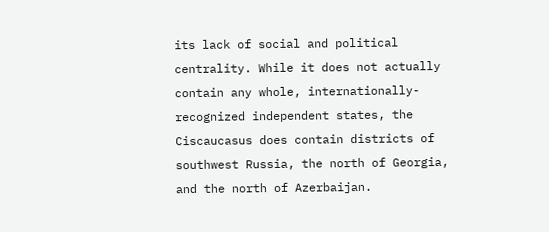its lack of social and political centrality. While it does not actually contain any whole, internationally-recognized independent states, the Ciscaucasus does contain districts of southwest Russia, the north of Georgia, and the north of Azerbaijan.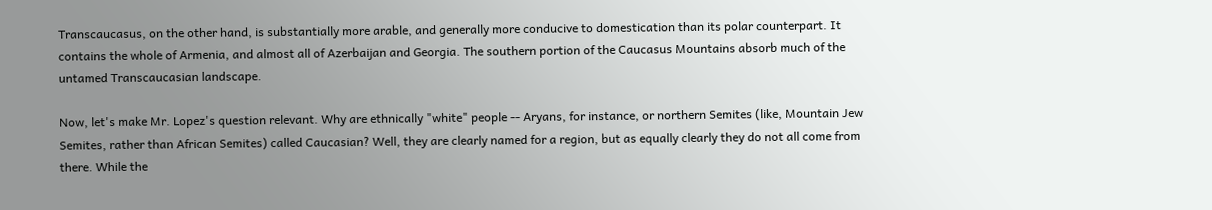Transcaucasus, on the other hand, is substantially more arable, and generally more conducive to domestication than its polar counterpart. It contains the whole of Armenia, and almost all of Azerbaijan and Georgia. The southern portion of the Caucasus Mountains absorb much of the untamed Transcaucasian landscape.

Now, let's make Mr. Lopez's question relevant. Why are ethnically "white" people -- Aryans, for instance, or northern Semites (like, Mountain Jew Semites, rather than African Semites) called Caucasian? Well, they are clearly named for a region, but as equally clearly they do not all come from there. While the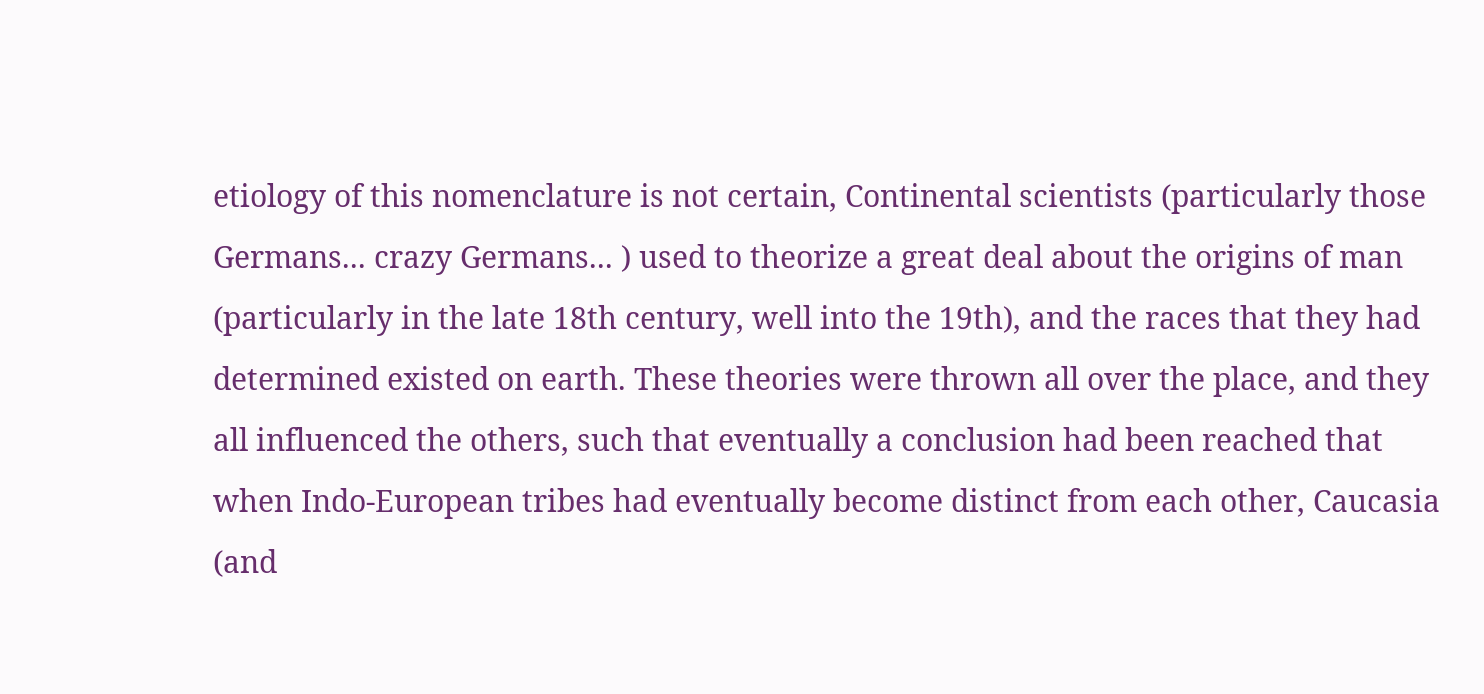etiology of this nomenclature is not certain, Continental scientists (particularly those Germans... crazy Germans... ) used to theorize a great deal about the origins of man (particularly in the late 18th century, well into the 19th), and the races that they had determined existed on earth. These theories were thrown all over the place, and they all influenced the others, such that eventually a conclusion had been reached that when Indo-European tribes had eventually become distinct from each other, Caucasia (and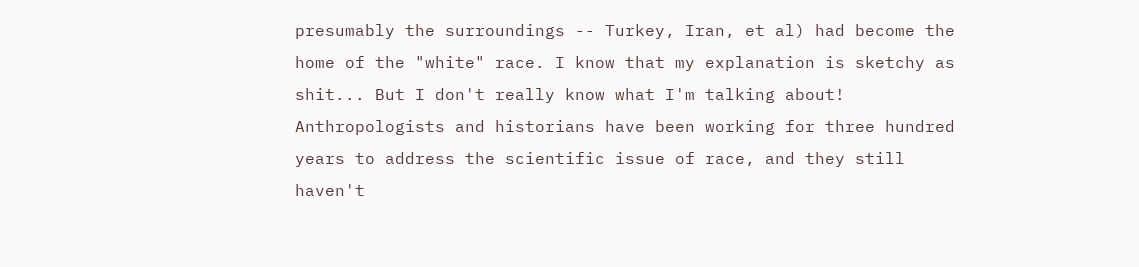presumably the surroundings -- Turkey, Iran, et al) had become the home of the "white" race. I know that my explanation is sketchy as shit... But I don't really know what I'm talking about! Anthropologists and historians have been working for three hundred years to address the scientific issue of race, and they still haven't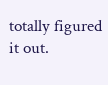totally figured it out.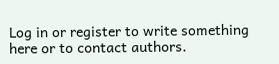Log in or register to write something here or to contact authors.